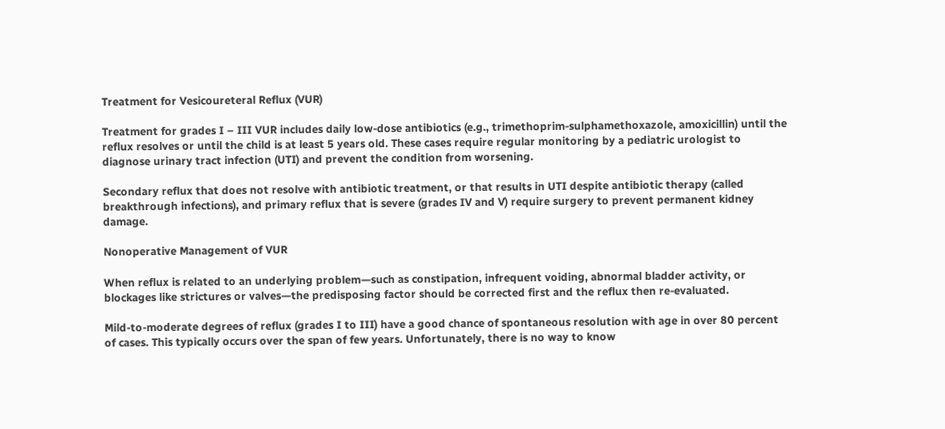Treatment for Vesicoureteral Reflux (VUR)

Treatment for grades I – III VUR includes daily low-dose antibiotics (e.g., trimethoprim-sulphamethoxazole, amoxicillin) until the reflux resolves or until the child is at least 5 years old. These cases require regular monitoring by a pediatric urologist to diagnose urinary tract infection (UTI) and prevent the condition from worsening.

Secondary reflux that does not resolve with antibiotic treatment, or that results in UTI despite antibiotic therapy (called breakthrough infections), and primary reflux that is severe (grades IV and V) require surgery to prevent permanent kidney damage.

Nonoperative Management of VUR

When reflux is related to an underlying problem—such as constipation, infrequent voiding, abnormal bladder activity, or blockages like strictures or valves—the predisposing factor should be corrected first and the reflux then re-evaluated.

Mild-to-moderate degrees of reflux (grades I to III) have a good chance of spontaneous resolution with age in over 80 percent of cases. This typically occurs over the span of few years. Unfortunately, there is no way to know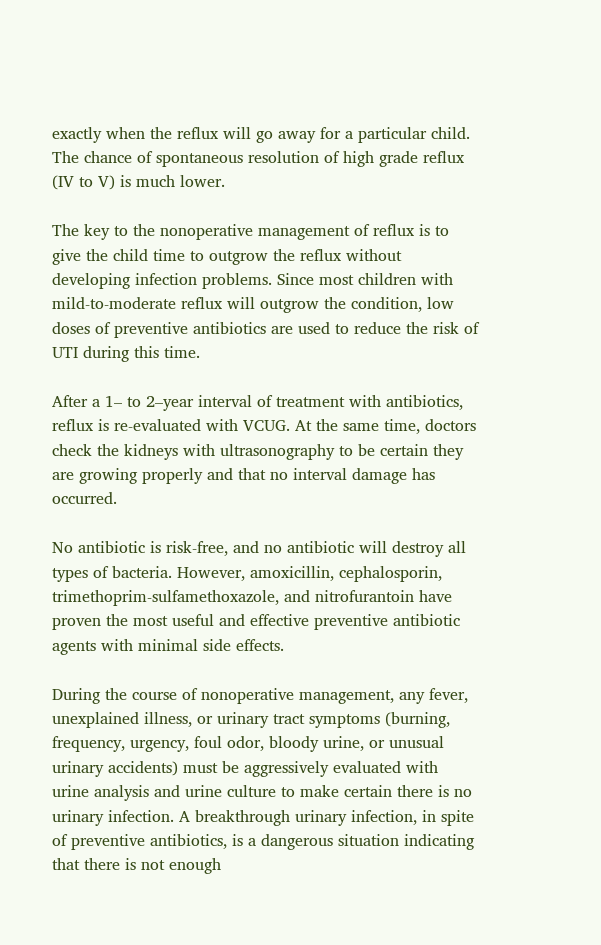exactly when the reflux will go away for a particular child. The chance of spontaneous resolution of high grade reflux (IV to V) is much lower.

The key to the nonoperative management of reflux is to give the child time to outgrow the reflux without developing infection problems. Since most children with mild-to-moderate reflux will outgrow the condition, low doses of preventive antibiotics are used to reduce the risk of UTI during this time.

After a 1– to 2–year interval of treatment with antibiotics, reflux is re-evaluated with VCUG. At the same time, doctors check the kidneys with ultrasonography to be certain they are growing properly and that no interval damage has occurred.

No antibiotic is risk-free, and no antibiotic will destroy all types of bacteria. However, amoxicillin, cephalosporin, trimethoprim-sulfamethoxazole, and nitrofurantoin have proven the most useful and effective preventive antibiotic agents with minimal side effects.

During the course of nonoperative management, any fever, unexplained illness, or urinary tract symptoms (burning, frequency, urgency, foul odor, bloody urine, or unusual urinary accidents) must be aggressively evaluated with urine analysis and urine culture to make certain there is no urinary infection. A breakthrough urinary infection, in spite of preventive antibiotics, is a dangerous situation indicating that there is not enough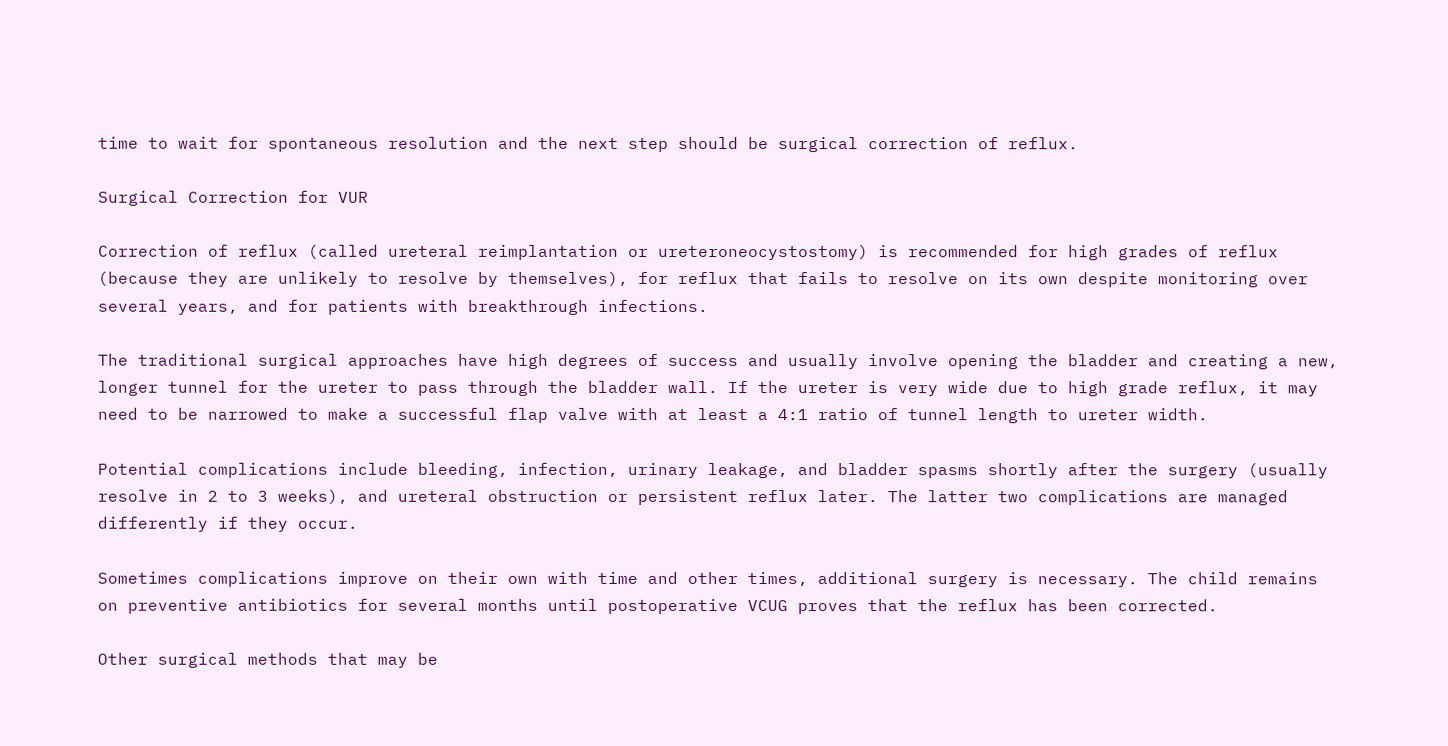time to wait for spontaneous resolution and the next step should be surgical correction of reflux.

Surgical Correction for VUR

Correction of reflux (called ureteral reimplantation or ureteroneocystostomy) is recommended for high grades of reflux (because they are unlikely to resolve by themselves), for reflux that fails to resolve on its own despite monitoring over several years, and for patients with breakthrough infections.

The traditional surgical approaches have high degrees of success and usually involve opening the bladder and creating a new, longer tunnel for the ureter to pass through the bladder wall. If the ureter is very wide due to high grade reflux, it may need to be narrowed to make a successful flap valve with at least a 4:1 ratio of tunnel length to ureter width.

Potential complications include bleeding, infection, urinary leakage, and bladder spasms shortly after the surgery (usually resolve in 2 to 3 weeks), and ureteral obstruction or persistent reflux later. The latter two complications are managed differently if they occur.

Sometimes complications improve on their own with time and other times, additional surgery is necessary. The child remains on preventive antibiotics for several months until postoperative VCUG proves that the reflux has been corrected.

Other surgical methods that may be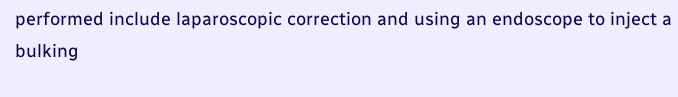performed include laparoscopic correction and using an endoscope to inject a bulking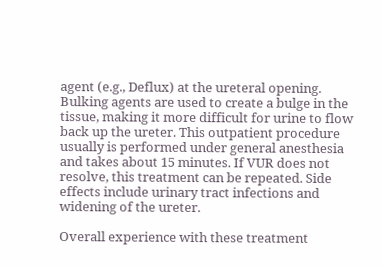agent (e.g., Deflux) at the ureteral opening. Bulking agents are used to create a bulge in the tissue, making it more difficult for urine to flow back up the ureter. This outpatient procedure usually is performed under general anesthesia and takes about 15 minutes. If VUR does not resolve, this treatment can be repeated. Side effects include urinary tract infections and widening of the ureter.

Overall experience with these treatment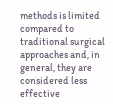methods is limited compared to traditional surgical approaches and, in general, they are considered less effective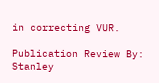in correcting VUR.

Publication Review By: Stanley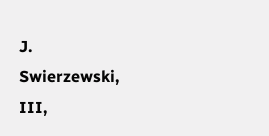J. Swierzewski, III,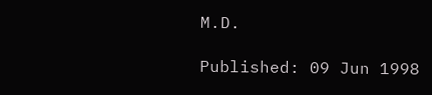M.D.

Published: 09 Jun 1998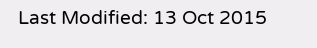Last Modified: 13 Oct 2015